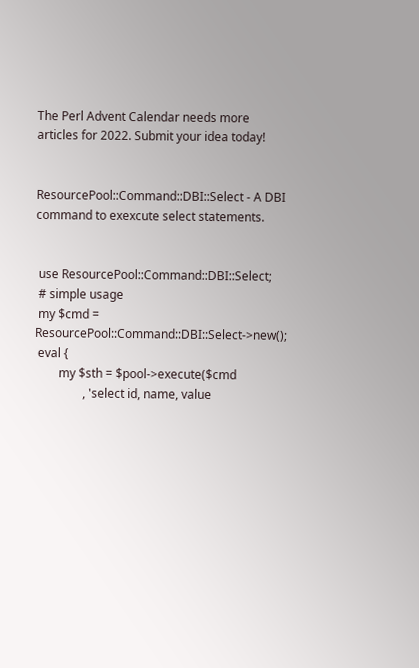The Perl Advent Calendar needs more articles for 2022. Submit your idea today!


ResourcePool::Command::DBI::Select - A DBI command to exexcute select statements.


 use ResourcePool::Command::DBI::Select;
 # simple usage
 my $cmd = ResourcePool::Command::DBI::Select->new();
 eval {
        my $sth = $pool->execute($cmd
                , 'select id, name, value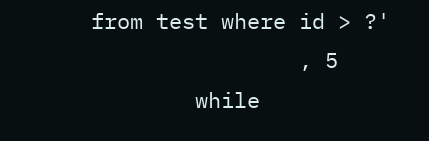from test where id > ?'
                , 5
        while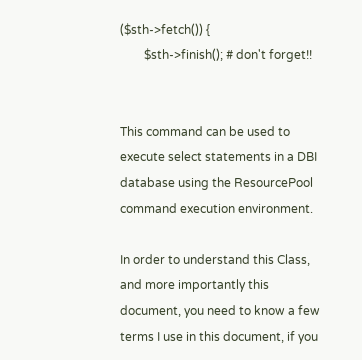($sth->fetch()) {
        $sth->finish(); # don't forget!!


This command can be used to execute select statements in a DBI database using the ResourcePool command execution environment.

In order to understand this Class, and more importantly this document, you need to know a few terms I use in this document, if you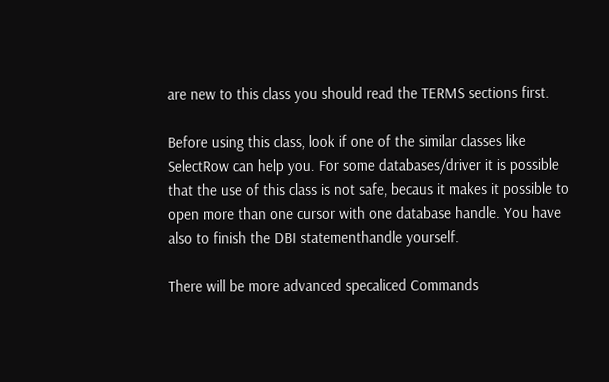are new to this class you should read the TERMS sections first.

Before using this class, look if one of the similar classes like SelectRow can help you. For some databases/driver it is possible that the use of this class is not safe, becaus it makes it possible to open more than one cursor with one database handle. You have also to finish the DBI statementhandle yourself.

There will be more advanced specaliced Commands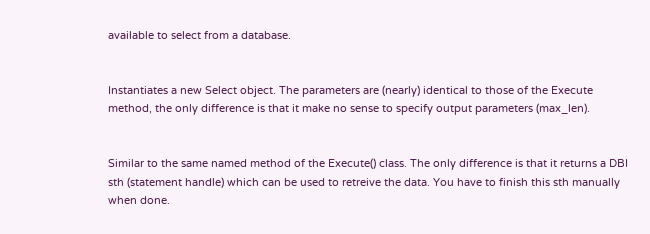available to select from a database.


Instantiates a new Select object. The parameters are (nearly) identical to those of the Execute method, the only difference is that it make no sense to specify output parameters (max_len).


Similar to the same named method of the Execute() class. The only difference is that it returns a DBI sth (statement handle) which can be used to retreive the data. You have to finish this sth manually when done.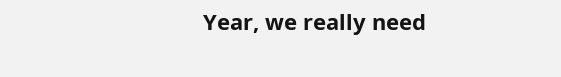Year, we really need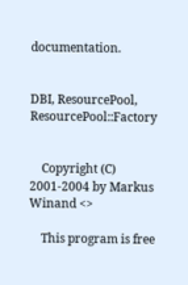documentation.


DBI, ResourcePool, ResourcePool::Factory


    Copyright (C) 2001-2004 by Markus Winand <>

    This program is free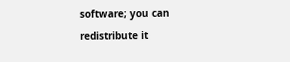software; you can redistribute it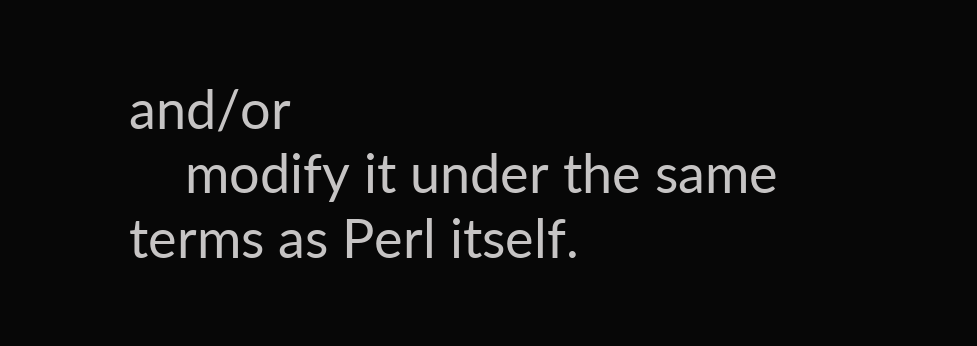and/or
    modify it under the same terms as Perl itself.